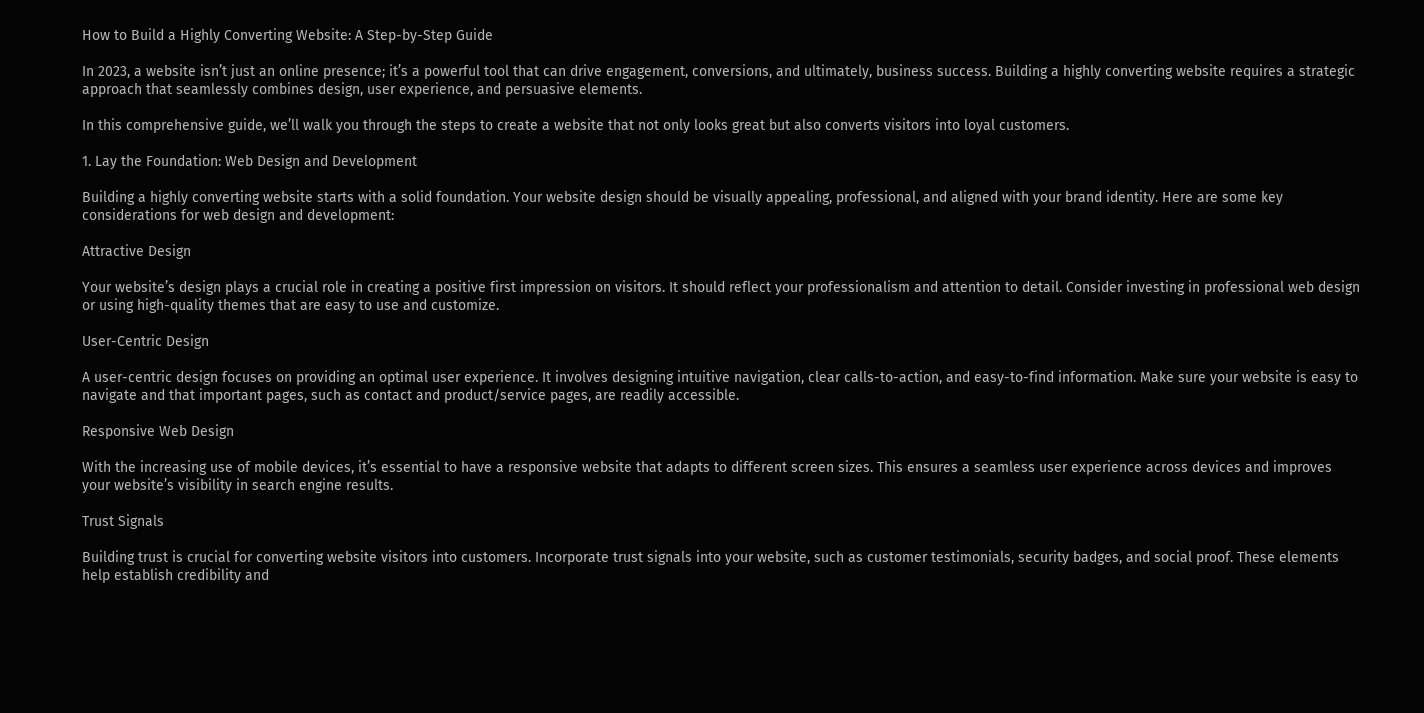How to Build a Highly Converting Website: A Step-by-Step Guide

In 2023, a website isn’t just an online presence; it’s a powerful tool that can drive engagement, conversions, and ultimately, business success. Building a highly converting website requires a strategic approach that seamlessly combines design, user experience, and persuasive elements.

In this comprehensive guide, we’ll walk you through the steps to create a website that not only looks great but also converts visitors into loyal customers.

1. Lay the Foundation: Web Design and Development

Building a highly converting website starts with a solid foundation. Your website design should be visually appealing, professional, and aligned with your brand identity. Here are some key considerations for web design and development:

Attractive Design

Your website’s design plays a crucial role in creating a positive first impression on visitors. It should reflect your professionalism and attention to detail. Consider investing in professional web design or using high-quality themes that are easy to use and customize.

User-Centric Design

A user-centric design focuses on providing an optimal user experience. It involves designing intuitive navigation, clear calls-to-action, and easy-to-find information. Make sure your website is easy to navigate and that important pages, such as contact and product/service pages, are readily accessible.

Responsive Web Design

With the increasing use of mobile devices, it’s essential to have a responsive website that adapts to different screen sizes. This ensures a seamless user experience across devices and improves your website’s visibility in search engine results.

Trust Signals

Building trust is crucial for converting website visitors into customers. Incorporate trust signals into your website, such as customer testimonials, security badges, and social proof. These elements help establish credibility and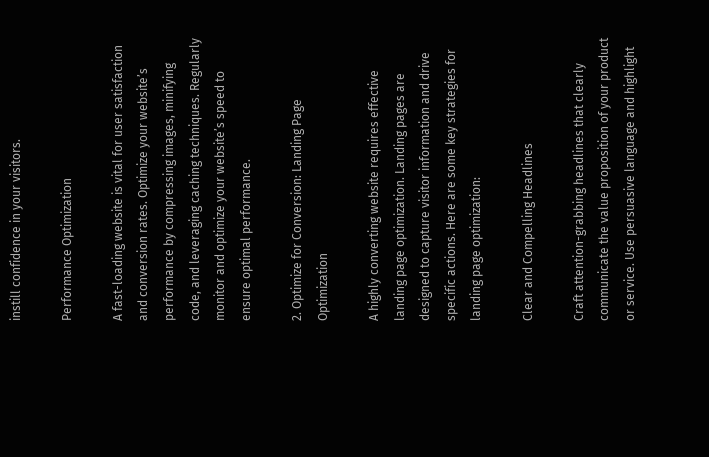instill confidence in your visitors.

Performance Optimization

A fast-loading website is vital for user satisfaction and conversion rates. Optimize your website’s performance by compressing images, minifying code, and leveraging caching techniques. Regularly monitor and optimize your website’s speed to ensure optimal performance.

2. Optimize for Conversion: Landing Page Optimization

A highly converting website requires effective landing page optimization. Landing pages are designed to capture visitor information and drive specific actions. Here are some key strategies for landing page optimization:

Clear and Compelling Headlines

Craft attention-grabbing headlines that clearly communicate the value proposition of your product or service. Use persuasive language and highlight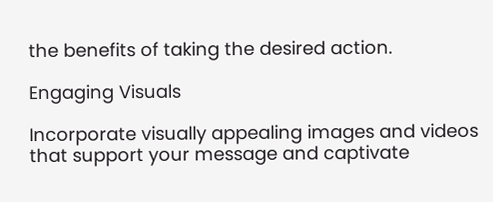the benefits of taking the desired action.

Engaging Visuals

Incorporate visually appealing images and videos that support your message and captivate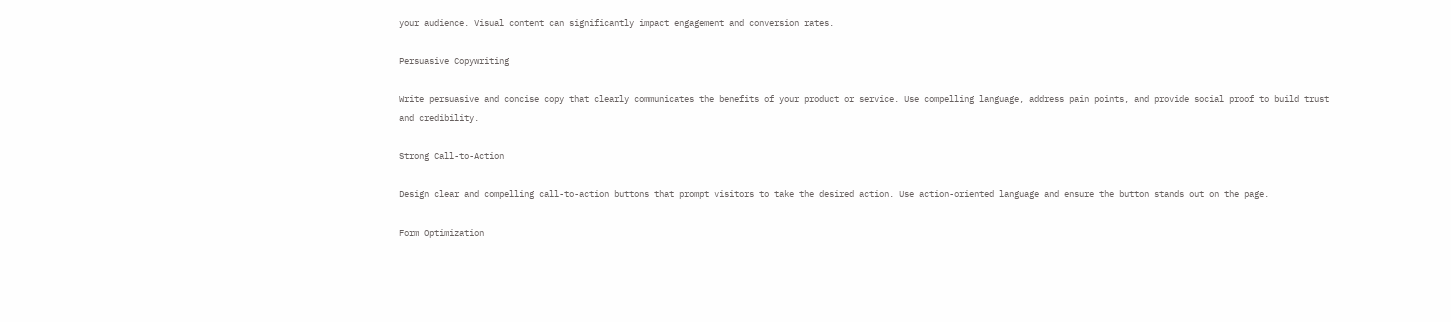your audience. Visual content can significantly impact engagement and conversion rates.

Persuasive Copywriting

Write persuasive and concise copy that clearly communicates the benefits of your product or service. Use compelling language, address pain points, and provide social proof to build trust and credibility.

Strong Call-to-Action

Design clear and compelling call-to-action buttons that prompt visitors to take the desired action. Use action-oriented language and ensure the button stands out on the page.

Form Optimization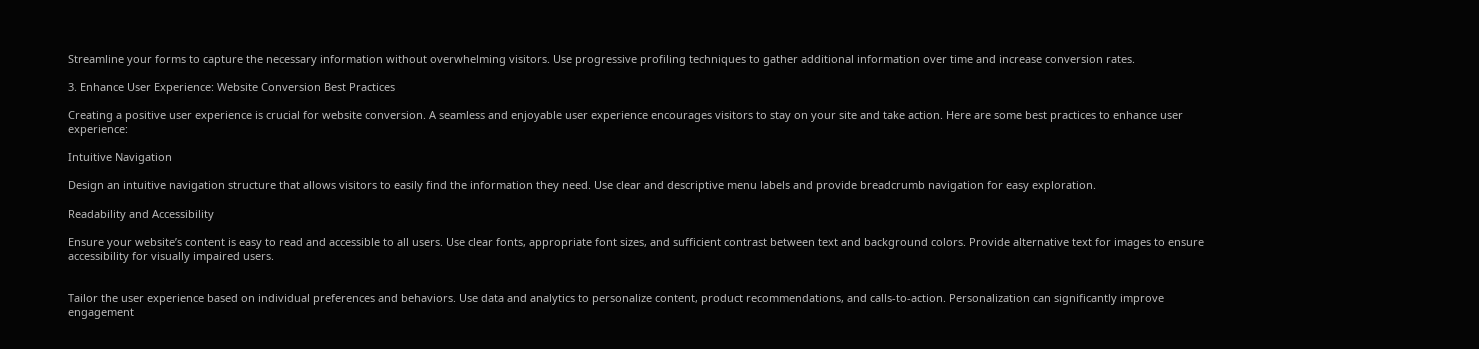Streamline your forms to capture the necessary information without overwhelming visitors. Use progressive profiling techniques to gather additional information over time and increase conversion rates.

3. Enhance User Experience: Website Conversion Best Practices

Creating a positive user experience is crucial for website conversion. A seamless and enjoyable user experience encourages visitors to stay on your site and take action. Here are some best practices to enhance user experience:

Intuitive Navigation

Design an intuitive navigation structure that allows visitors to easily find the information they need. Use clear and descriptive menu labels and provide breadcrumb navigation for easy exploration.

Readability and Accessibility

Ensure your website’s content is easy to read and accessible to all users. Use clear fonts, appropriate font sizes, and sufficient contrast between text and background colors. Provide alternative text for images to ensure accessibility for visually impaired users.


Tailor the user experience based on individual preferences and behaviors. Use data and analytics to personalize content, product recommendations, and calls-to-action. Personalization can significantly improve engagement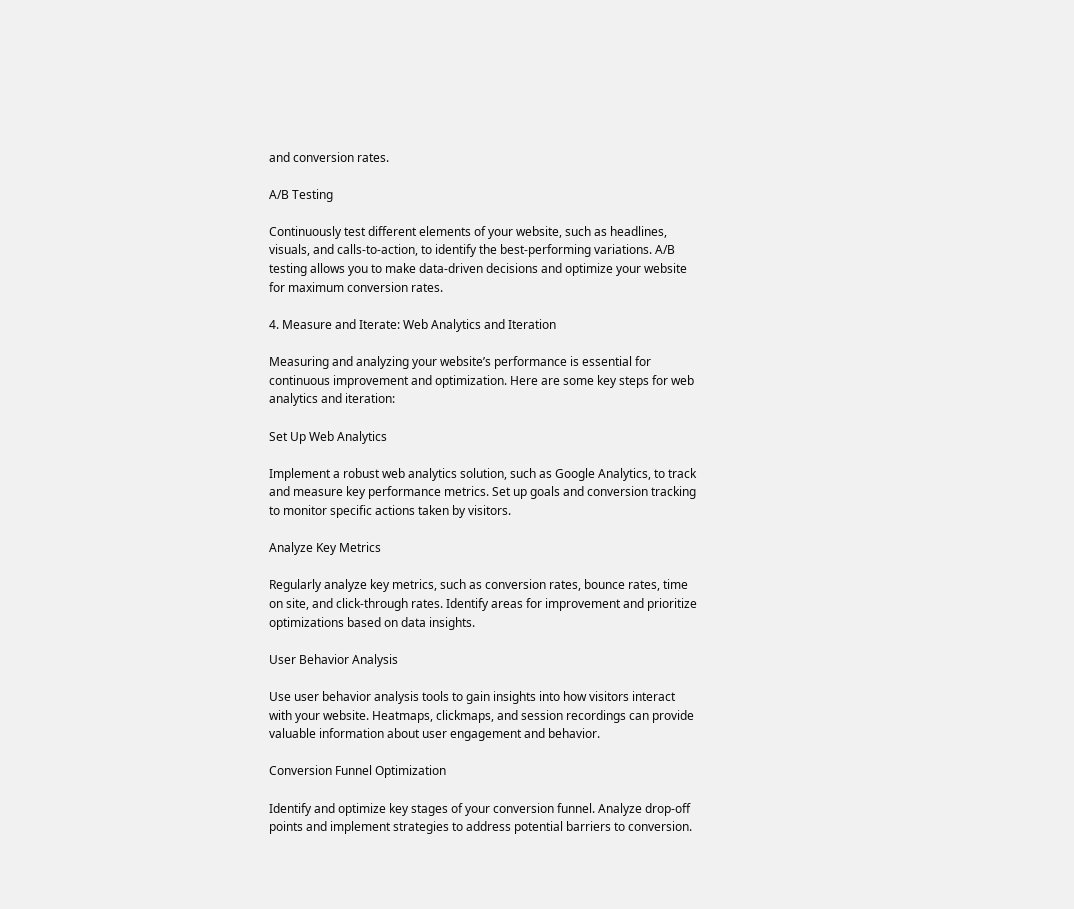and conversion rates.

A/B Testing

Continuously test different elements of your website, such as headlines, visuals, and calls-to-action, to identify the best-performing variations. A/B testing allows you to make data-driven decisions and optimize your website for maximum conversion rates.

4. Measure and Iterate: Web Analytics and Iteration

Measuring and analyzing your website’s performance is essential for continuous improvement and optimization. Here are some key steps for web analytics and iteration:

Set Up Web Analytics

Implement a robust web analytics solution, such as Google Analytics, to track and measure key performance metrics. Set up goals and conversion tracking to monitor specific actions taken by visitors.

Analyze Key Metrics

Regularly analyze key metrics, such as conversion rates, bounce rates, time on site, and click-through rates. Identify areas for improvement and prioritize optimizations based on data insights.

User Behavior Analysis

Use user behavior analysis tools to gain insights into how visitors interact with your website. Heatmaps, clickmaps, and session recordings can provide valuable information about user engagement and behavior.

Conversion Funnel Optimization

Identify and optimize key stages of your conversion funnel. Analyze drop-off points and implement strategies to address potential barriers to conversion.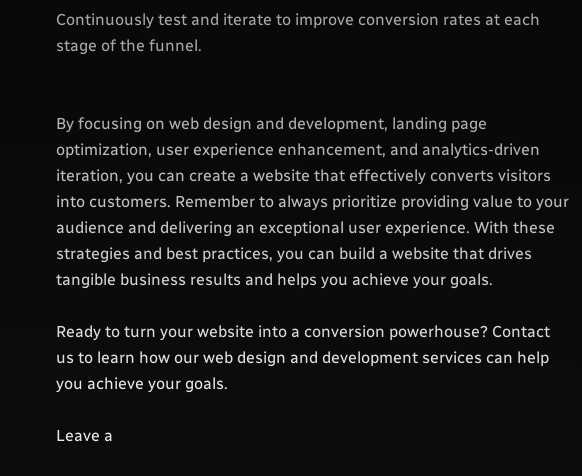Continuously test and iterate to improve conversion rates at each stage of the funnel.


By focusing on web design and development, landing page optimization, user experience enhancement, and analytics-driven iteration, you can create a website that effectively converts visitors into customers. Remember to always prioritize providing value to your audience and delivering an exceptional user experience. With these strategies and best practices, you can build a website that drives tangible business results and helps you achieve your goals.

Ready to turn your website into a conversion powerhouse? Contact us to learn how our web design and development services can help you achieve your goals.

Leave a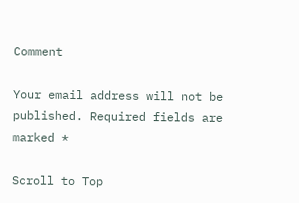Comment

Your email address will not be published. Required fields are marked *

Scroll to Top